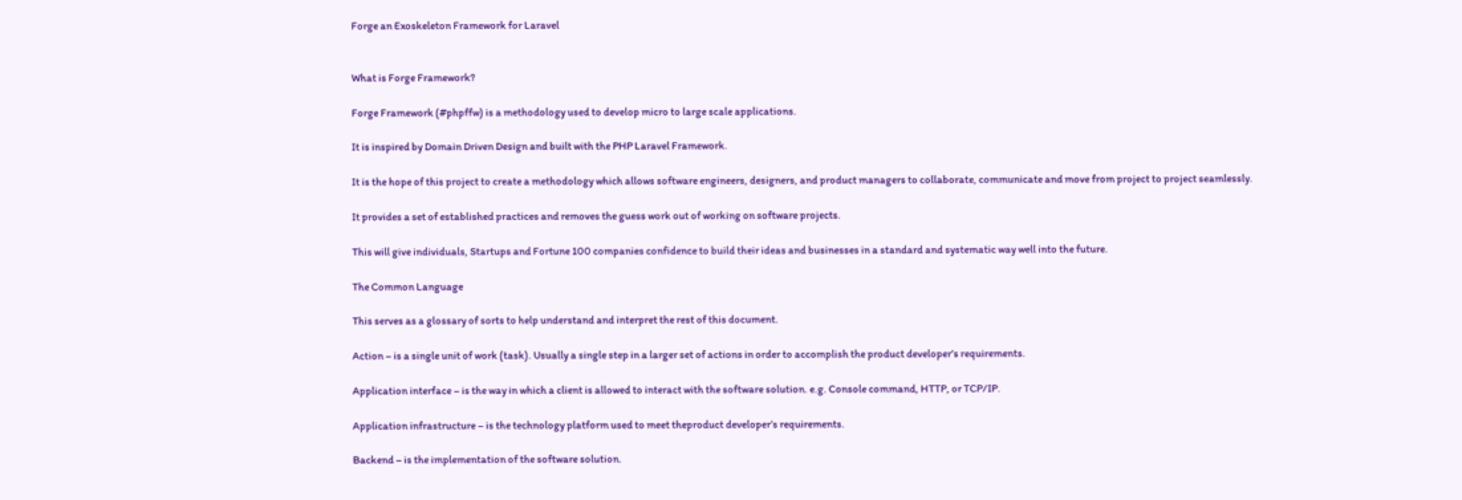Forge an Exoskeleton Framework for Laravel


What is Forge Framework?

Forge Framework (#phpffw) is a methodology used to develop micro to large scale applications.

It is inspired by Domain Driven Design and built with the PHP Laravel Framework.

It is the hope of this project to create a methodology which allows software engineers, designers, and product managers to collaborate, communicate and move from project to project seamlessly.

It provides a set of established practices and removes the guess work out of working on software projects.

This will give individuals, Startups and Fortune 100 companies confidence to build their ideas and businesses in a standard and systematic way well into the future.

The Common Language

This serves as a glossary of sorts to help understand and interpret the rest of this document.

Action – is a single unit of work (task). Usually a single step in a larger set of actions in order to accomplish the product developer’s requirements.

Application interface – is the way in which a client is allowed to interact with the software solution. e.g. Console command, HTTP, or TCP/IP.

Application infrastructure – is the technology platform used to meet theproduct developer’s requirements.

Backend – is the implementation of the software solution.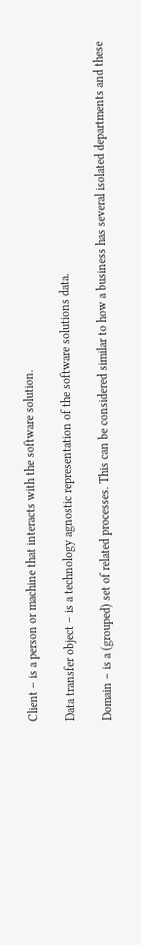Client – is a person or machine that interacts with the software solution.

Data transfer object – is a technology agnostic representation of the software solutions data.

Domain – is a (grouped) set of related processes. This can be considered similar to how a business has several isolated departments and these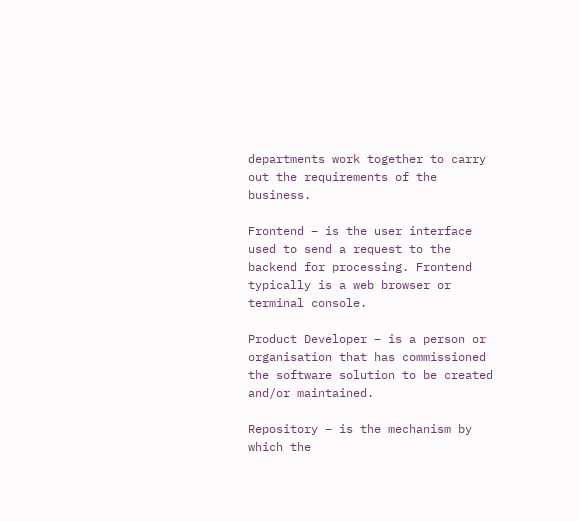departments work together to carry out the requirements of the business.

Frontend – is the user interface used to send a request to the backend for processing. Frontend typically is a web browser or terminal console.

Product Developer – is a person or organisation that has commissioned the software solution to be created and/or maintained.

Repository – is the mechanism by which the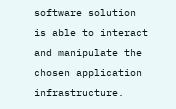software solution is able to interact and manipulate the chosen application infrastructure.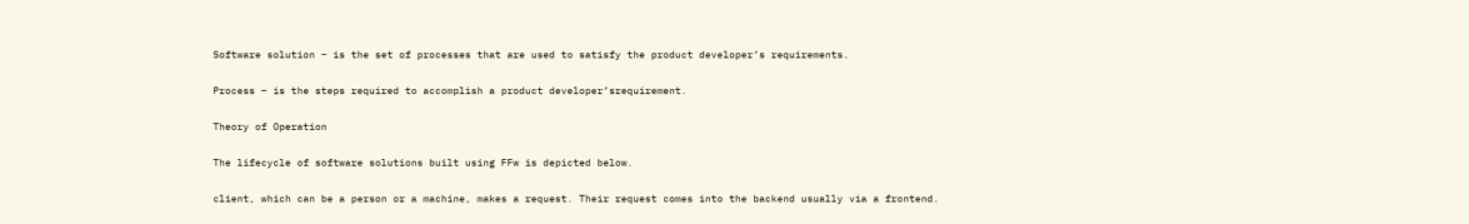Software solution – is the set of processes that are used to satisfy the product developer’s requirements.

Process – is the steps required to accomplish a product developer’srequirement.

Theory of Operation

The lifecycle of software solutions built using FFw is depicted below.

client, which can be a person or a machine, makes a request. Their request comes into the backend usually via a frontend.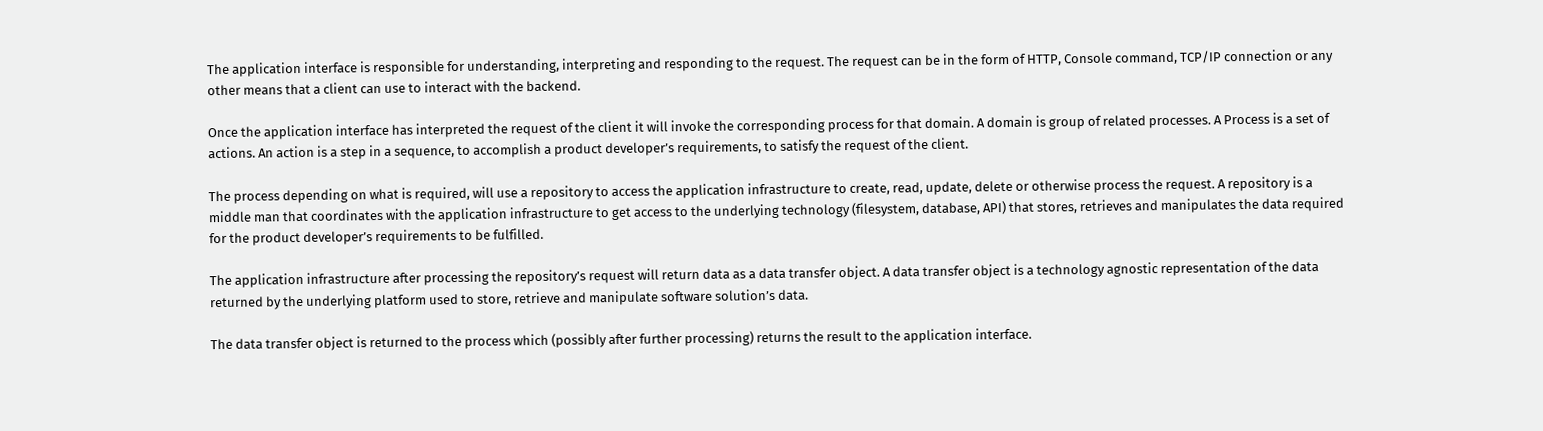The application interface is responsible for understanding, interpreting and responding to the request. The request can be in the form of HTTP, Console command, TCP/IP connection or any other means that a client can use to interact with the backend.

Once the application interface has interpreted the request of the client it will invoke the corresponding process for that domain. A domain is group of related processes. A Process is a set of actions. An action is a step in a sequence, to accomplish a product developer’s requirements, to satisfy the request of the client.

The process depending on what is required, will use a repository to access the application infrastructure to create, read, update, delete or otherwise process the request. A repository is a middle man that coordinates with the application infrastructure to get access to the underlying technology (filesystem, database, API) that stores, retrieves and manipulates the data required for the product developer’s requirements to be fulfilled.

The application infrastructure after processing the repository’s request will return data as a data transfer object. A data transfer object is a technology agnostic representation of the data returned by the underlying platform used to store, retrieve and manipulate software solution’s data.

The data transfer object is returned to the process which (possibly after further processing) returns the result to the application interface.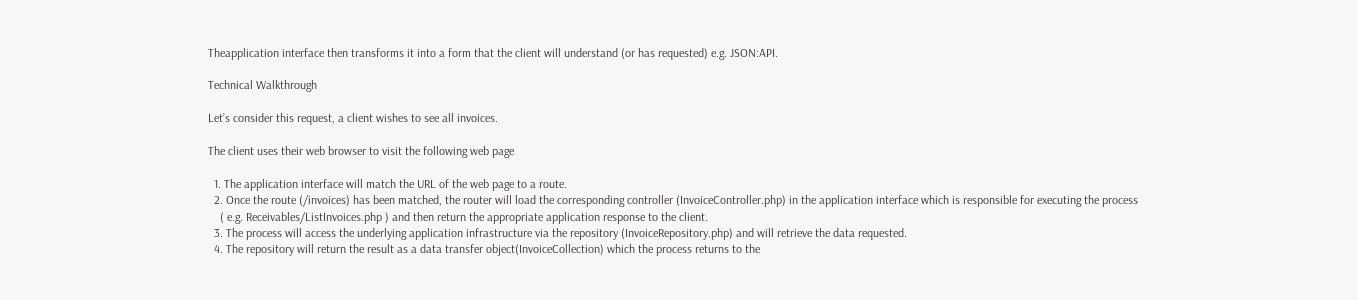Theapplication interface then transforms it into a form that the client will understand (or has requested) e.g. JSON:API.

Technical Walkthrough

Let’s consider this request, a client wishes to see all invoices.

The client uses their web browser to visit the following web page

  1. The application interface will match the URL of the web page to a route.
  2. Once the route (/invoices) has been matched, the router will load the corresponding controller (InvoiceController.php) in the application interface which is responsible for executing the process
    ( e.g. Receivables/ListInvoices.php ) and then return the appropriate application response to the client.
  3. The process will access the underlying application infrastructure via the repository (InvoiceRepository.php) and will retrieve the data requested.
  4. The repository will return the result as a data transfer object(InvoiceCollection) which the process returns to the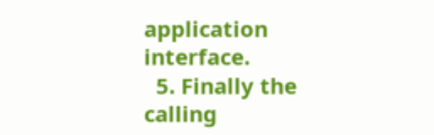application interface.
  5. Finally the calling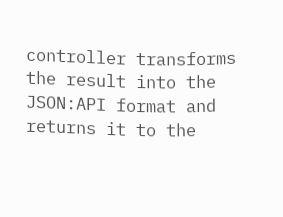controller transforms the result into the JSON:API format and returns it to the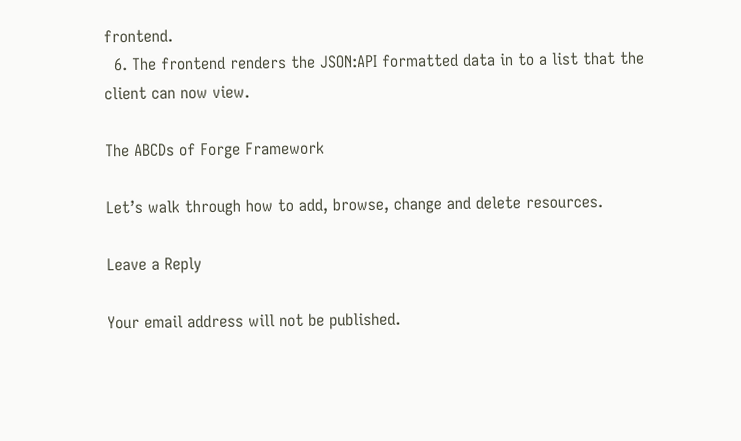frontend.
  6. The frontend renders the JSON:API formatted data in to a list that the client can now view.

The ABCDs of Forge Framework

Let’s walk through how to add, browse, change and delete resources.

Leave a Reply

Your email address will not be published.